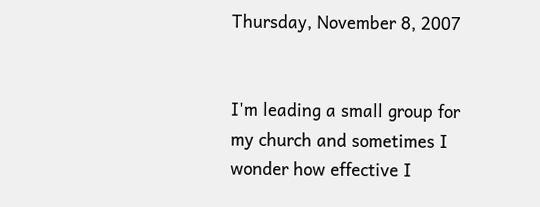Thursday, November 8, 2007


I'm leading a small group for my church and sometimes I wonder how effective I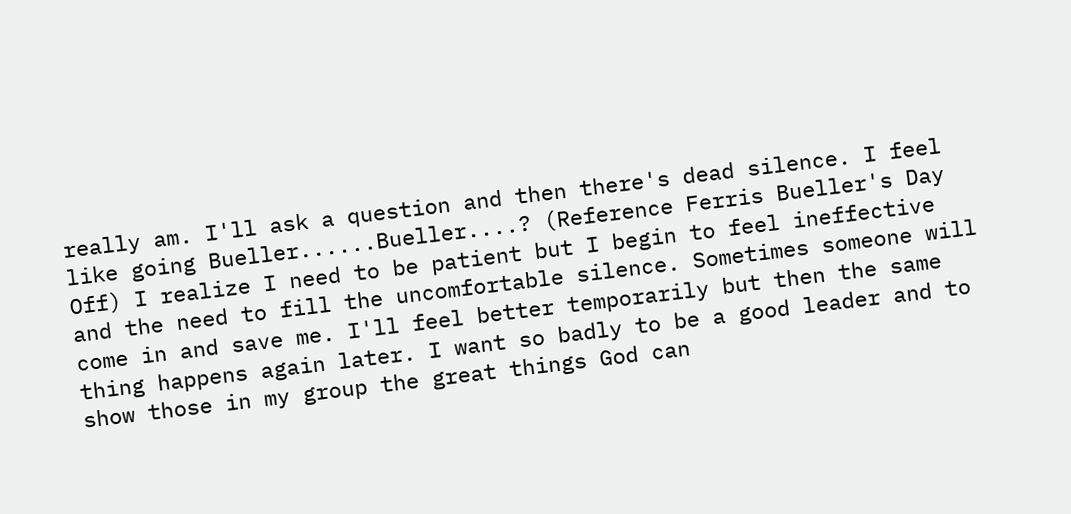really am. I'll ask a question and then there's dead silence. I feel like going Bueller......Bueller....? (Reference Ferris Bueller's Day Off) I realize I need to be patient but I begin to feel ineffective and the need to fill the uncomfortable silence. Sometimes someone will come in and save me. I'll feel better temporarily but then the same thing happens again later. I want so badly to be a good leader and to show those in my group the great things God can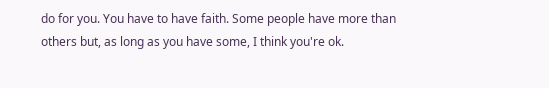do for you. You have to have faith. Some people have more than others but, as long as you have some, I think you're ok.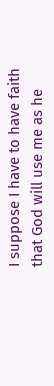I suppose I have to have faith that God will use me as he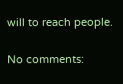will to reach people.

No comments: